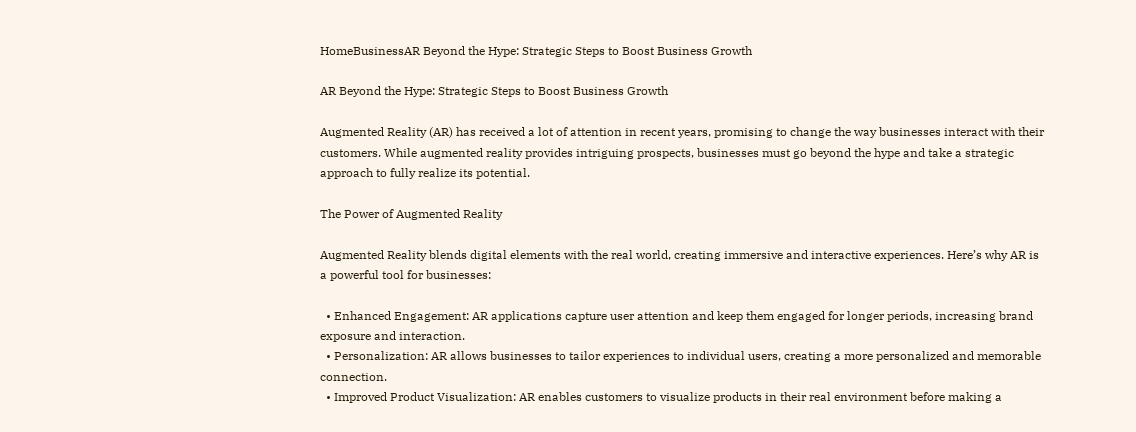HomeBusinessAR Beyond the Hype: Strategic Steps to Boost Business Growth

AR Beyond the Hype: Strategic Steps to Boost Business Growth

Augmented Reality (AR) has received a lot of attention in recent years, promising to change the way businesses interact with their customers. While augmented reality provides intriguing prospects, businesses must go beyond the hype and take a strategic approach to fully realize its potential.

The Power of Augmented Reality

Augmented Reality blends digital elements with the real world, creating immersive and interactive experiences. Here’s why AR is a powerful tool for businesses:

  • Enhanced Engagement: AR applications capture user attention and keep them engaged for longer periods, increasing brand exposure and interaction.
  • Personalization: AR allows businesses to tailor experiences to individual users, creating a more personalized and memorable connection.
  • Improved Product Visualization: AR enables customers to visualize products in their real environment before making a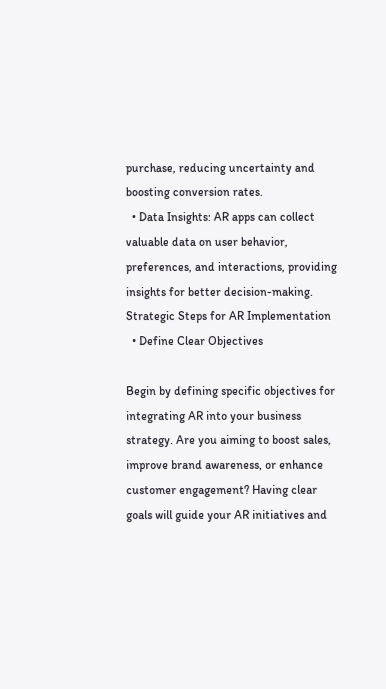purchase, reducing uncertainty and boosting conversion rates.
  • Data Insights: AR apps can collect valuable data on user behavior, preferences, and interactions, providing insights for better decision-making.
Strategic Steps for AR Implementation
  • Define Clear Objectives

Begin by defining specific objectives for integrating AR into your business strategy. Are you aiming to boost sales, improve brand awareness, or enhance customer engagement? Having clear goals will guide your AR initiatives and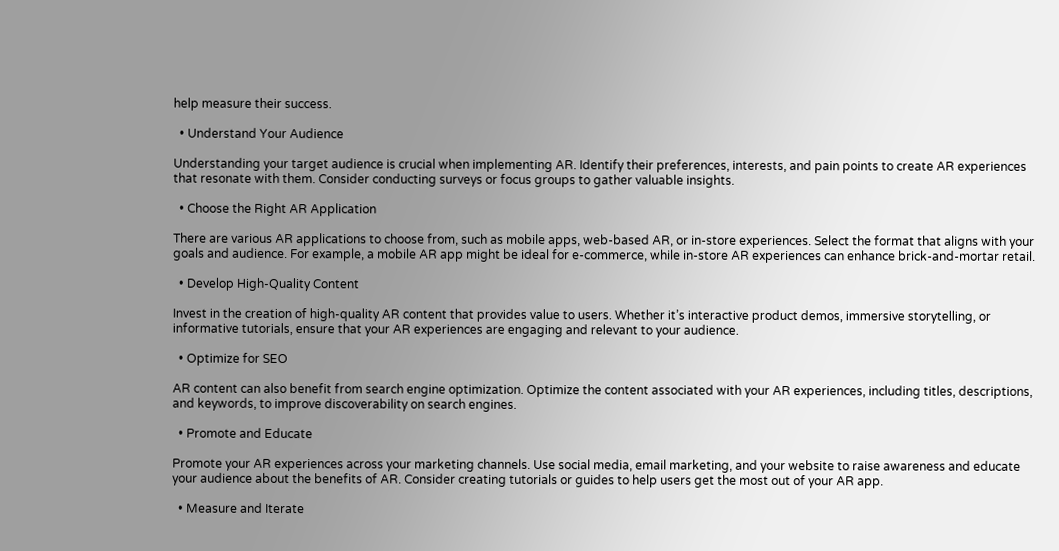help measure their success.

  • Understand Your Audience

Understanding your target audience is crucial when implementing AR. Identify their preferences, interests, and pain points to create AR experiences that resonate with them. Consider conducting surveys or focus groups to gather valuable insights.

  • Choose the Right AR Application

There are various AR applications to choose from, such as mobile apps, web-based AR, or in-store experiences. Select the format that aligns with your goals and audience. For example, a mobile AR app might be ideal for e-commerce, while in-store AR experiences can enhance brick-and-mortar retail.

  • Develop High-Quality Content

Invest in the creation of high-quality AR content that provides value to users. Whether it’s interactive product demos, immersive storytelling, or informative tutorials, ensure that your AR experiences are engaging and relevant to your audience.

  • Optimize for SEO

AR content can also benefit from search engine optimization. Optimize the content associated with your AR experiences, including titles, descriptions, and keywords, to improve discoverability on search engines.

  • Promote and Educate

Promote your AR experiences across your marketing channels. Use social media, email marketing, and your website to raise awareness and educate your audience about the benefits of AR. Consider creating tutorials or guides to help users get the most out of your AR app.

  • Measure and Iterate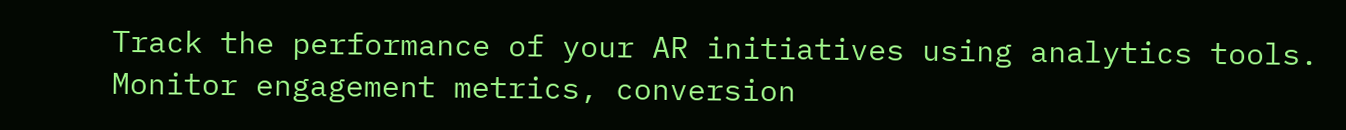Track the performance of your AR initiatives using analytics tools. Monitor engagement metrics, conversion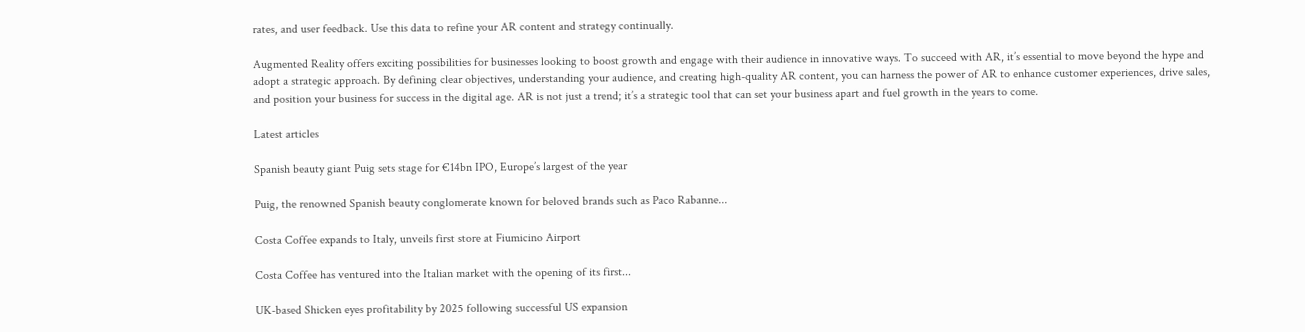rates, and user feedback. Use this data to refine your AR content and strategy continually.

Augmented Reality offers exciting possibilities for businesses looking to boost growth and engage with their audience in innovative ways. To succeed with AR, it’s essential to move beyond the hype and adopt a strategic approach. By defining clear objectives, understanding your audience, and creating high-quality AR content, you can harness the power of AR to enhance customer experiences, drive sales, and position your business for success in the digital age. AR is not just a trend; it’s a strategic tool that can set your business apart and fuel growth in the years to come.

Latest articles

Spanish beauty giant Puig sets stage for €14bn IPO, Europe’s largest of the year

Puig, the renowned Spanish beauty conglomerate known for beloved brands such as Paco Rabanne...

Costa Coffee expands to Italy, unveils first store at Fiumicino Airport

Costa Coffee has ventured into the Italian market with the opening of its first...

UK-based Shicken eyes profitability by 2025 following successful US expansion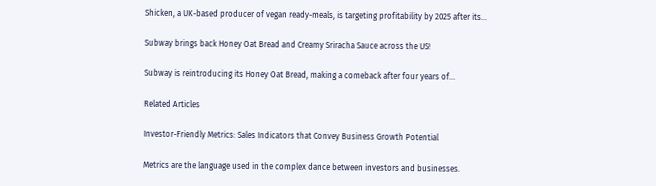Shicken, a UK-based producer of vegan ready-meals, is targeting profitability by 2025 after its...

Subway brings back Honey Oat Bread and Creamy Sriracha Sauce across the US!

Subway is reintroducing its Honey Oat Bread, making a comeback after four years of...

Related Articles

Investor-Friendly Metrics: Sales Indicators that Convey Business Growth Potential

Metrics are the language used in the complex dance between investors and businesses.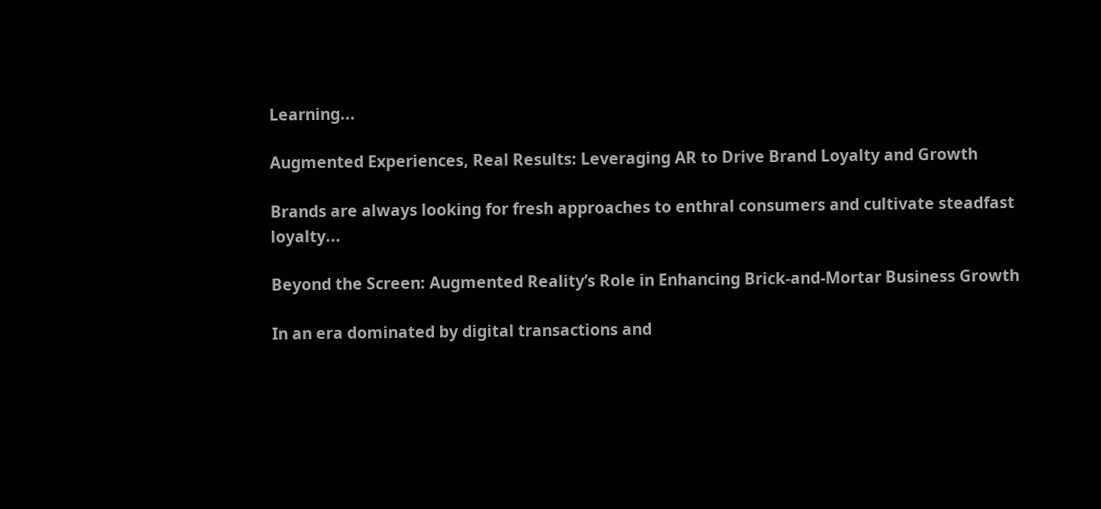Learning...

Augmented Experiences, Real Results: Leveraging AR to Drive Brand Loyalty and Growth

Brands are always looking for fresh approaches to enthral consumers and cultivate steadfast loyalty...

Beyond the Screen: Augmented Reality’s Role in Enhancing Brick-and-Mortar Business Growth

In an era dominated by digital transactions and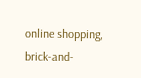online shopping, brick-and-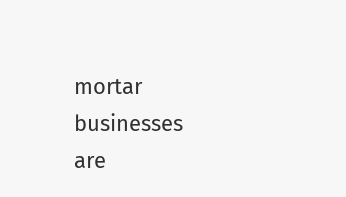mortar businesses are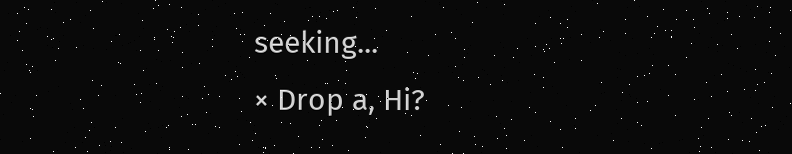seeking...
× Drop a, Hi?